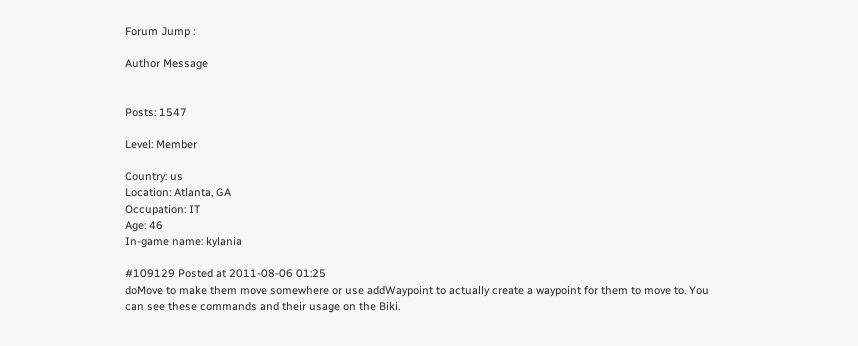Forum Jump :

Author Message


Posts: 1547

Level: Member

Country: us
Location: Atlanta, GA
Occupation: IT
Age: 46
In-game name: kylania

#109129 Posted at 2011-08-06 01:25
doMove to make them move somewhere or use addWaypoint to actually create a waypoint for them to move to. You can see these commands and their usage on the Biki.